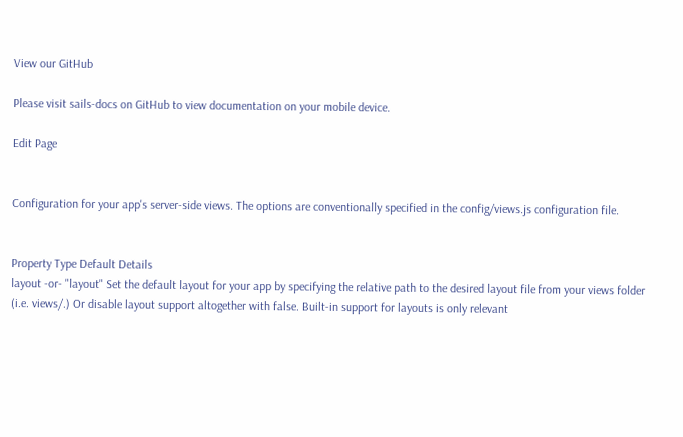View our GitHub

Please visit sails-docs on GitHub to view documentation on your mobile device.

Edit Page


Configuration for your app's server-side views. The options are conventionally specified in the config/views.js configuration file.


Property Type Default Details
layout -or- "layout" Set the default layout for your app by specifying the relative path to the desired layout file from your views folder (i.e. views/.) Or disable layout support altogether with false. Built-in support for layouts is only relevant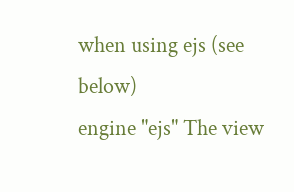when using ejs (see below)
engine "ejs" The view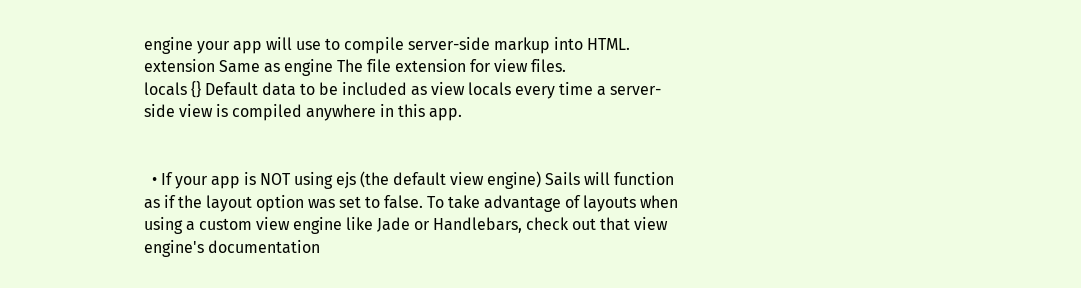engine your app will use to compile server-side markup into HTML.
extension Same as engine The file extension for view files.
locals {} Default data to be included as view locals every time a server-side view is compiled anywhere in this app.


  • If your app is NOT using ejs (the default view engine) Sails will function as if the layout option was set to false. To take advantage of layouts when using a custom view engine like Jade or Handlebars, check out that view engine's documentation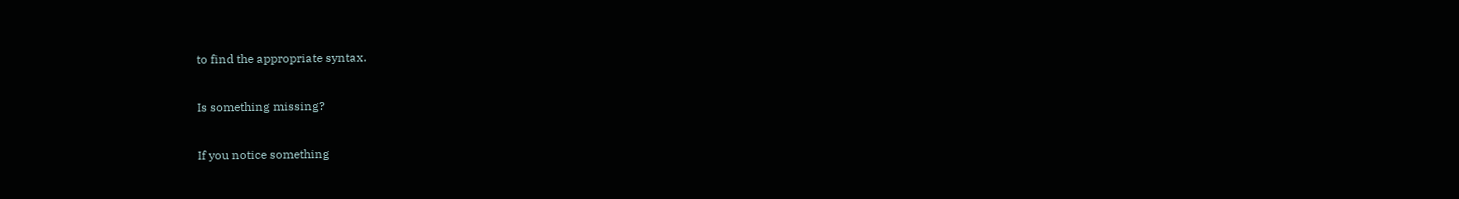to find the appropriate syntax.

Is something missing?

If you notice something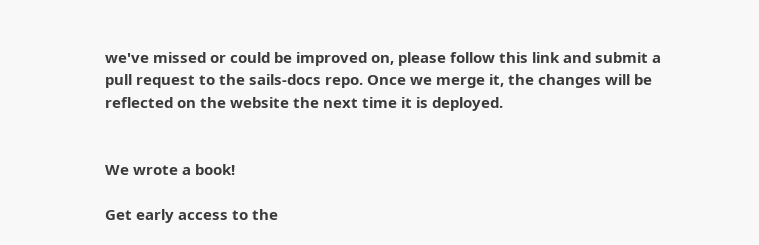we've missed or could be improved on, please follow this link and submit a pull request to the sails-docs repo. Once we merge it, the changes will be reflected on the website the next time it is deployed.


We wrote a book!

Get early access to the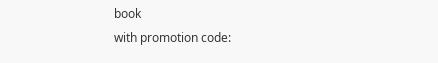book
with promotion code: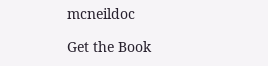mcneildoc

Get the Book